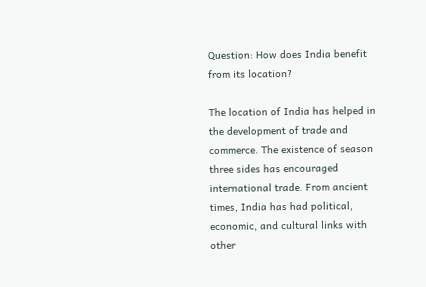Question: How does India benefit from its location?

The location of India has helped in the development of trade and commerce. The existence of season three sides has encouraged international trade. From ancient times, India has had political, economic, and cultural links with other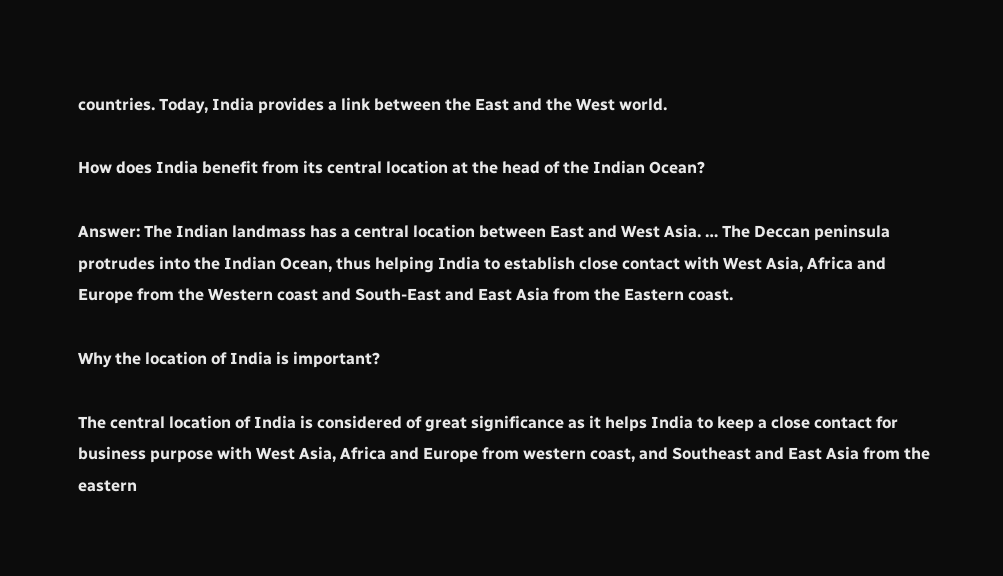countries. Today, India provides a link between the East and the West world.

How does India benefit from its central location at the head of the Indian Ocean?

Answer: The Indian landmass has a central location between East and West Asia. … The Deccan peninsula protrudes into the Indian Ocean, thus helping India to establish close contact with West Asia, Africa and Europe from the Western coast and South-East and East Asia from the Eastern coast.

Why the location of India is important?

The central location of India is considered of great significance as it helps India to keep a close contact for business purpose with West Asia, Africa and Europe from western coast, and Southeast and East Asia from the eastern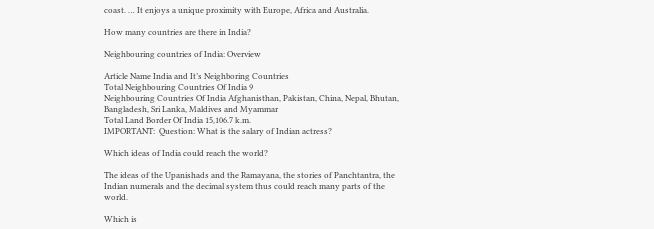coast. … It enjoys a unique proximity with Europe, Africa and Australia.

How many countries are there in India?

Neighbouring countries of India: Overview

Article Name India and It’s Neighboring Countries
Total Neighbouring Countries Of India 9
Neighbouring Countries Of India Afghanisthan, Pakistan, China, Nepal, Bhutan, Bangladesh, Sri Lanka, Maldives and Myammar
Total Land Border Of India 15,106.7 k.m.
IMPORTANT:  Question: What is the salary of Indian actress?

Which ideas of India could reach the world?

The ideas of the Upanishads and the Ramayana, the stories of Panchtantra, the Indian numerals and the decimal system thus could reach many parts of the world.

Which is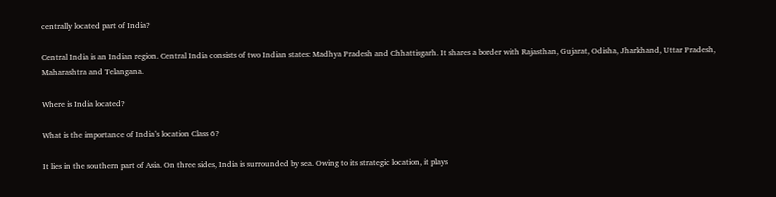centrally located part of India?

Central India is an Indian region. Central India consists of two Indian states: Madhya Pradesh and Chhattisgarh. It shares a border with Rajasthan, Gujarat, Odisha, Jharkhand, Uttar Pradesh, Maharashtra and Telangana.

Where is India located?

What is the importance of India’s location Class 6?

It lies in the southern part of Asia. On three sides, India is surrounded by sea. Owing to its strategic location, it plays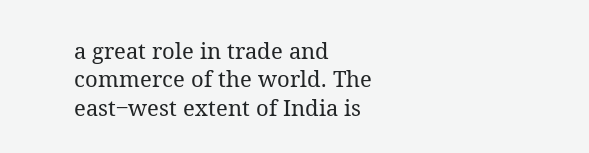a great role in trade and commerce of the world. The east‒west extent of India is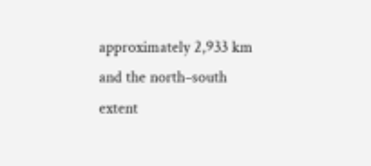approximately 2,933 km and the north‒south extent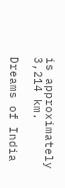is approximately 3,214 km.

Dreams of India